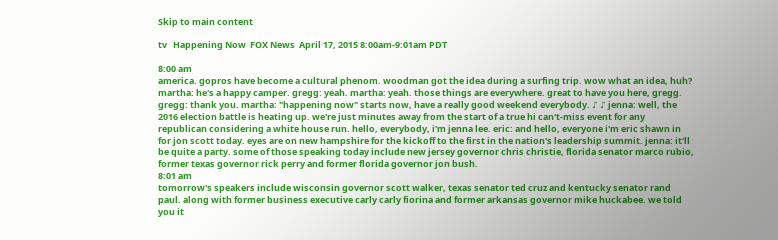Skip to main content

tv   Happening Now  FOX News  April 17, 2015 8:00am-9:01am PDT

8:00 am
america. gopros have become a cultural phenom. woodman got the idea during a surfing trip. wow what an idea, huh? martha: he's a happy camper. gregg: yeah. martha: yeah. those things are everywhere. great to have you here, gregg. gregg: thank you. martha: "happening now" starts now, have a really good weekend everybody. ♪ ♪ jenna: well, the 2016 election battle is heating up. we're just minutes away from the start of a true hi can't-miss event for any republican considering a white house run. hello, everybody, i'm jenna lee. eric: and hello, everyone i'm eric shawn in for jon scott today. eyes are on new hampshire for the kickoff to the first in the nation's leadership summit. jenna: it'll be quite a party. some of those speaking today include new jersey governor chris christie, florida senator marco rubio, former texas governor rick perry and former florida governor jon bush.
8:01 am
tomorrow's speakers include wisconsin governor scott walker, texas senator ted cruz and kentucky senator rand paul. along with former business executive carly carly fiorina and former arkansas governor mike huckabee. we told you it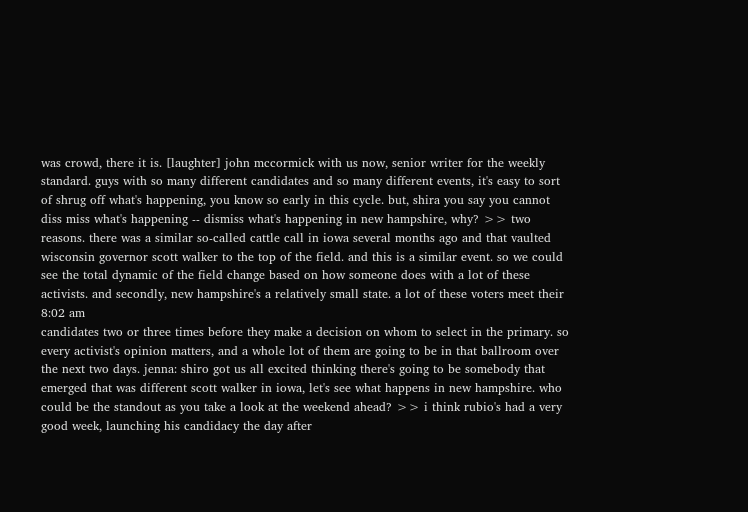was crowd, there it is. [laughter] john mccormick with us now, senior writer for the weekly standard. guys with so many different candidates and so many different events, it's easy to sort of shrug off what's happening, you know so early in this cycle. but, shira you say you cannot diss miss what's happening -- dismiss what's happening in new hampshire, why? >> two reasons. there was a similar so-called cattle call in iowa several months ago and that vaulted wisconsin governor scott walker to the top of the field. and this is a similar event. so we could see the total dynamic of the field change based on how someone does with a lot of these activists. and secondly, new hampshire's a relatively small state. a lot of these voters meet their
8:02 am
candidates two or three times before they make a decision on whom to select in the primary. so every activist's opinion matters, and a whole lot of them are going to be in that ballroom over the next two days. jenna: shiro got us all excited thinking there's going to be somebody that emerged that was different scott walker in iowa, let's see what happens in new hampshire. who could be the standout as you take a look at the weekend ahead? >> i think rubio's had a very good week, launching his candidacy the day after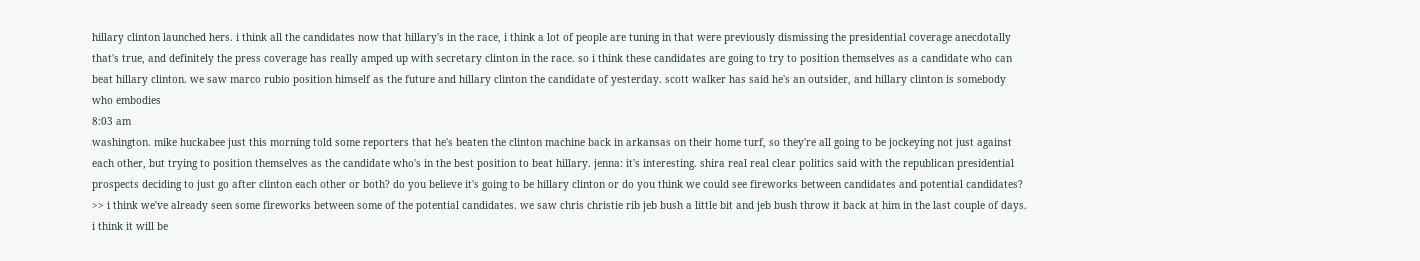hillary clinton launched hers. i think all the candidates now that hillary's in the race, i think a lot of people are tuning in that were previously dismissing the presidential coverage anecdotally that's true, and definitely the press coverage has really amped up with secretary clinton in the race. so i think these candidates are going to try to position themselves as a candidate who can beat hillary clinton. we saw marco rubio position himself as the future and hillary clinton the candidate of yesterday. scott walker has said he's an outsider, and hillary clinton is somebody who embodies
8:03 am
washington. mike huckabee just this morning told some reporters that he's beaten the clinton machine back in arkansas on their home turf, so they're all going to be jockeying not just against each other, but trying to position themselves as the candidate who's in the best position to beat hillary. jenna: it's interesting. shira real real clear politics said with the republican presidential prospects deciding to just go after clinton each other or both? do you believe it's going to be hillary clinton or do you think we could see fireworks between candidates and potential candidates? >> i think we've already seen some fireworks between some of the potential candidates. we saw chris christie rib jeb bush a little bit and jeb bush throw it back at him in the last couple of days. i think it will be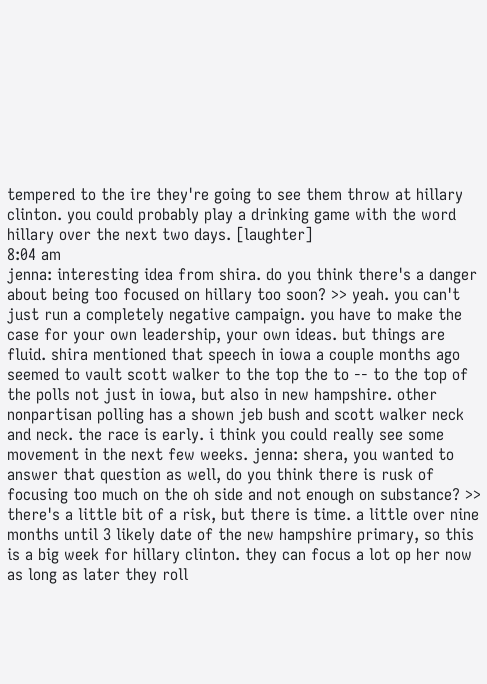tempered to the ire they're going to see them throw at hillary clinton. you could probably play a drinking game with the word hillary over the next two days. [laughter]
8:04 am
jenna: interesting idea from shira. do you think there's a danger about being too focused on hillary too soon? >> yeah. you can't just run a completely negative campaign. you have to make the case for your own leadership, your own ideas. but things are fluid. shira mentioned that speech in iowa a couple months ago seemed to vault scott walker to the top the to -- to the top of the polls not just in iowa, but also in new hampshire. other nonpartisan polling has a shown jeb bush and scott walker neck and neck. the race is early. i think you could really see some movement in the next few weeks. jenna: shera, you wanted to answer that question as well, do you think there is rusk of focusing too much on the oh side and not enough on substance? >> there's a little bit of a risk, but there is time. a little over nine months until 3 likely date of the new hampshire primary, so this is a big week for hillary clinton. they can focus a lot op her now as long as later they roll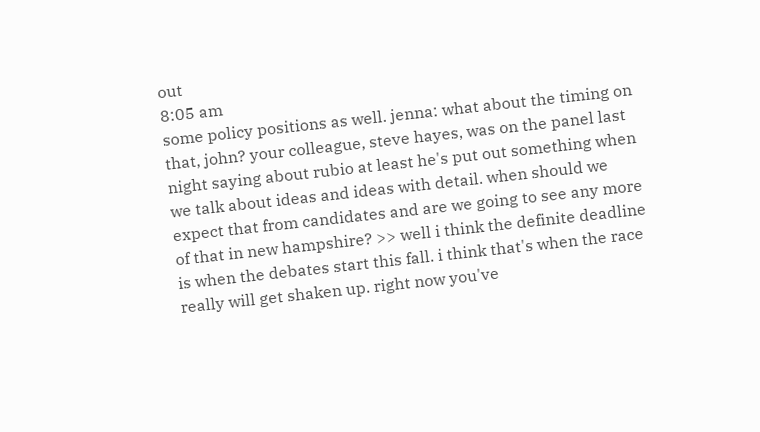out
8:05 am
some policy positions as well. jenna: what about the timing on that, john? your colleague, steve hayes, was on the panel last night saying about rubio at least he's put out something when we talk about ideas and ideas with detail. when should we expect that from candidates and are we going to see any more of that in new hampshire? >> well i think the definite deadline is when the debates start this fall. i think that's when the race really will get shaken up. right now you've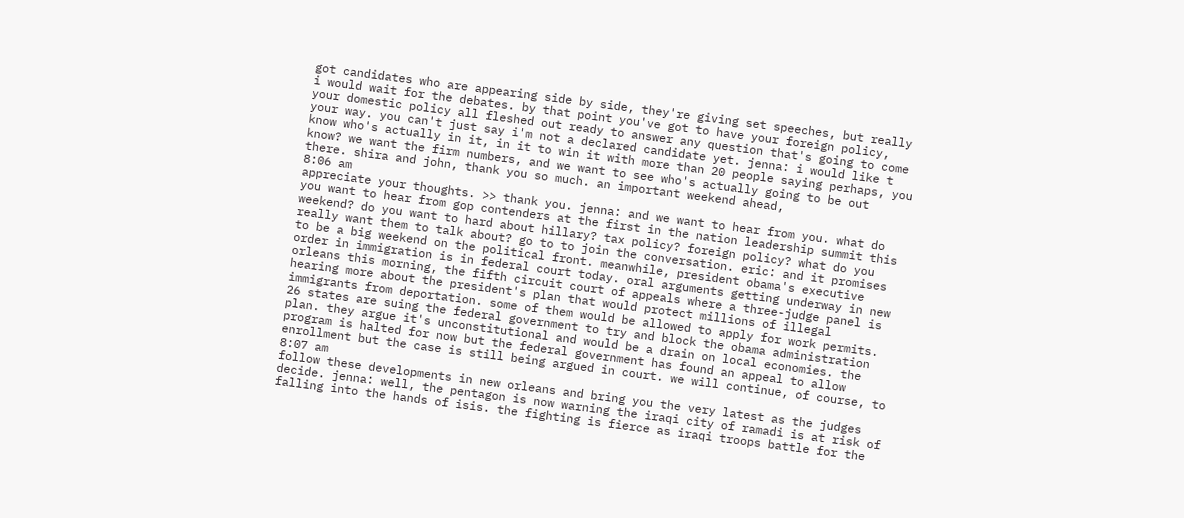got candidates who are appearing side by side, they're giving set speeches, but really i would wait for the debates. by that point you've got to have your foreign policy, your domestic policy all fleshed out ready to answer any question that's going to come your way. you can't just say i'm not a declared candidate yet. jenna: i would like t know who's actually in it, in it to win it with more than 20 people saying perhaps, you know? we want the firm numbers, and we want to see who's actually going to be out there. shira and john, thank you so much. an important weekend ahead,
8:06 am
appreciate your thoughts. >> thank you. jenna: and we want to hear from you. what do you want to hear from gop contenders at the first in the nation leadership summit this weekend? do you want to hard about hillary? tax policy? foreign policy? what do you really want them to talk about? go to to join the conversation. eric: and it promises to be a big weekend on the political front. meanwhile, president obama's executive order in immigration is in federal court today. oral arguments getting underway in new orleans this morning, the fifth circuit court of appeals where a three-judge panel is hearing more about the president's plan that would protect millions of illegal immigrants from deportation. some of them would be allowed to apply for work permits. 26 states are suing the federal government to try and block the obama administration plan. they argue it's unconstitutional and would be a drain on local economies. the program is halted for now but the federal government has found an appeal to allow enrollment but the case is still being argued in court. we will continue, of course, to
8:07 am
follow these developments in new orleans and bring you the very latest as the judges decide. jenna: well, the pentagon is now warning the iraqi city of ramadi is at risk of falling into the hands of isis. the fighting is fierce as iraqi troops battle for the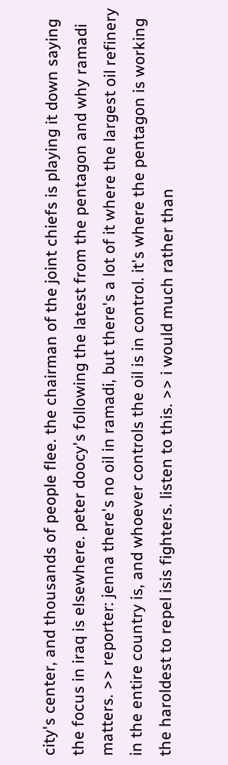city's center, and thousands of people flee. the chairman of the joint chiefs is playing it down saying the focus in iraq is elsewhere. peter doocy's following the latest from the pentagon and why ramadi matters. >> reporter: jenna there's no oil in ramadi, but there's a lot of it where the largest oil refinery in the entire country is, and whoever controls the oil is in control. it's where the pentagon is working the haroldest to repel isis fighters. listen to this. >> i would much rather than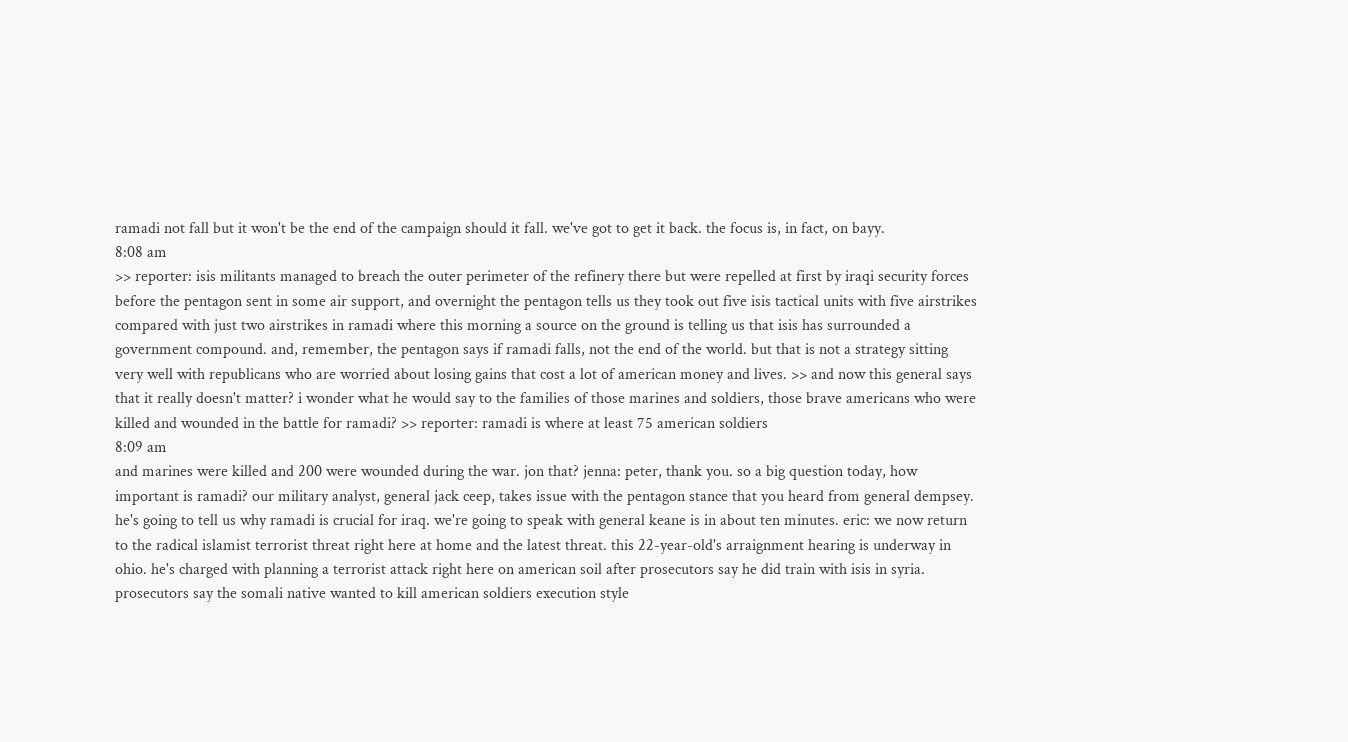ramadi not fall but it won't be the end of the campaign should it fall. we've got to get it back. the focus is, in fact, on bayy.
8:08 am
>> reporter: isis militants managed to breach the outer perimeter of the refinery there but were repelled at first by iraqi security forces before the pentagon sent in some air support, and overnight the pentagon tells us they took out five isis tactical units with five airstrikes compared with just two airstrikes in ramadi where this morning a source on the ground is telling us that isis has surrounded a government compound. and, remember, the pentagon says if ramadi falls, not the end of the world. but that is not a strategy sitting very well with republicans who are worried about losing gains that cost a lot of american money and lives. >> and now this general says that it really doesn't matter? i wonder what he would say to the families of those marines and soldiers, those brave americans who were killed and wounded in the battle for ramadi? >> reporter: ramadi is where at least 75 american soldiers
8:09 am
and marines were killed and 200 were wounded during the war. jon that? jenna: peter, thank you. so a big question today, how important is ramadi? our military analyst, general jack ceep, takes issue with the pentagon stance that you heard from general dempsey. he's going to tell us why ramadi is crucial for iraq. we're going to speak with general keane is in about ten minutes. eric: we now return to the radical islamist terrorist threat right here at home and the latest threat. this 22-year-old's arraignment hearing is underway in ohio. he's charged with planning a terrorist attack right here on american soil after prosecutors say he did train with isis in syria. prosecutors say the somali native wanted to kill american soldiers execution style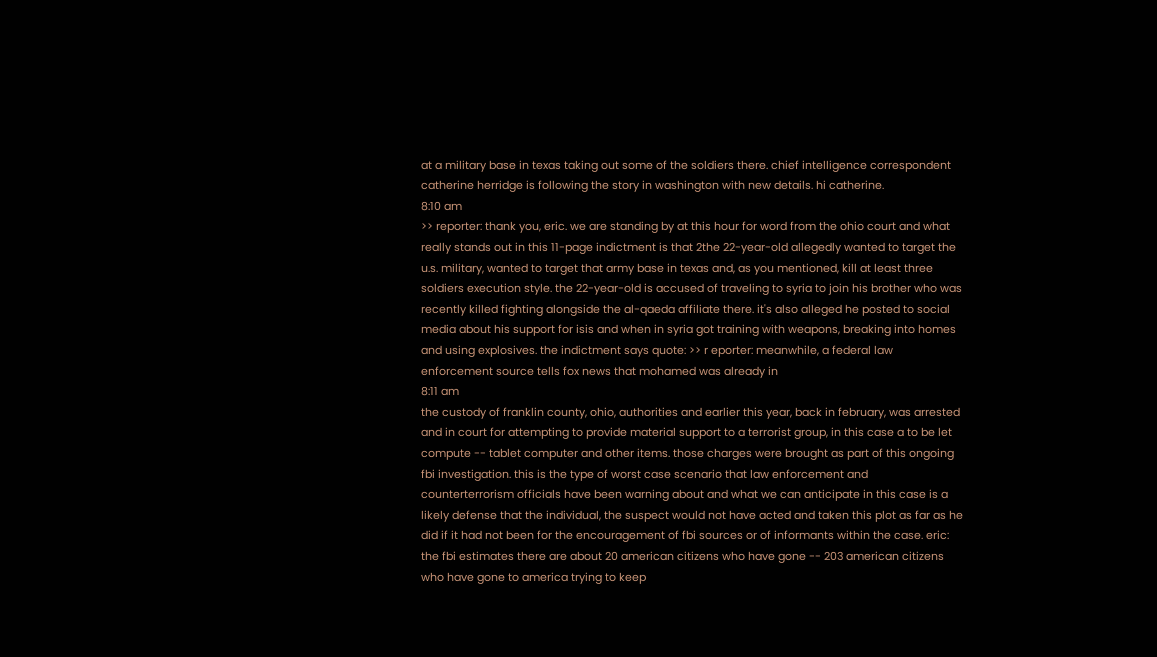at a military base in texas taking out some of the soldiers there. chief intelligence correspondent catherine herridge is following the story in washington with new details. hi catherine.
8:10 am
>> reporter: thank you, eric. we are standing by at this hour for word from the ohio court and what really stands out in this 11-page indictment is that 2the 22-year-old allegedly wanted to target the u.s. military, wanted to target that army base in texas and, as you mentioned, kill at least three soldiers execution style. the 22-year-old is accused of traveling to syria to join his brother who was recently killed fighting alongside the al-qaeda affiliate there. it's also alleged he posted to social media about his support for isis and when in syria got training with weapons, breaking into homes and using explosives. the indictment says quote: >> r eporter: meanwhile, a federal law enforcement source tells fox news that mohamed was already in
8:11 am
the custody of franklin county, ohio, authorities and earlier this year, back in february, was arrested and in court for attempting to provide material support to a terrorist group, in this case a to be let compute -- tablet computer and other items. those charges were brought as part of this ongoing fbi investigation. this is the type of worst case scenario that law enforcement and counterterrorism officials have been warning about and what we can anticipate in this case is a likely defense that the individual, the suspect would not have acted and taken this plot as far as he did if it had not been for the encouragement of fbi sources or of informants within the case. eric: the fbi estimates there are about 20 american citizens who have gone -- 203 american citizens who have gone to america trying to keep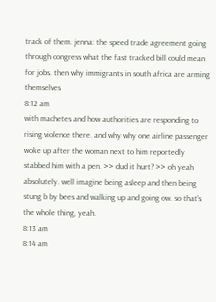track of them. jenna: the speed trade agreement going through congress what the fast tracked bill could mean for jobs. then why immigrants in south africa are arming themselves
8:12 am
with machetes and how authorities are responding to rising violence there. and why why one airline passenger woke up after the woman next to him reportedly stabbed him with a pen. >> dud it hurt? >> oh yeah absolutely. well imagine being asleep and then being stung b by bees and walking up and going ow. so that's the whole thing, yeah.
8:13 am
8:14 am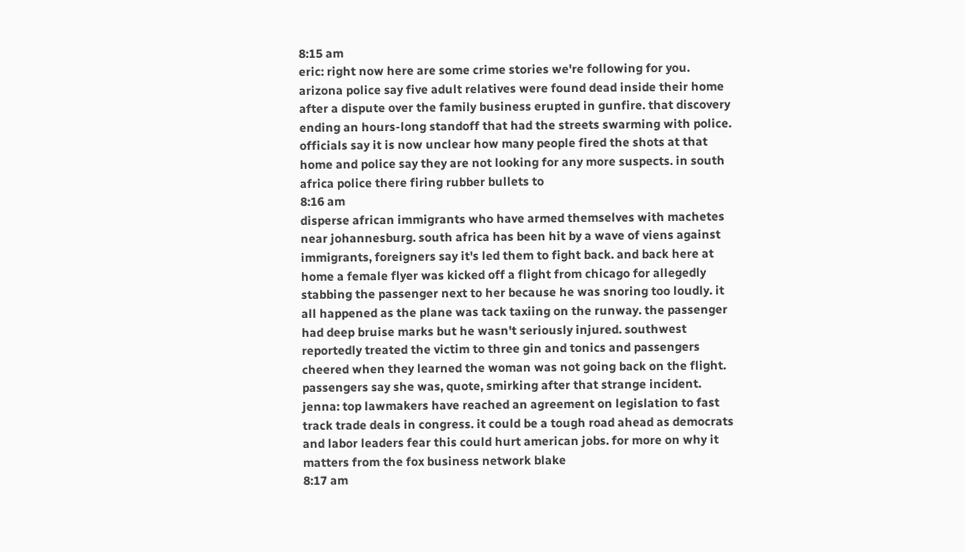8:15 am
eric: right now here are some crime stories we're following for you. arizona police say five adult relatives were found dead inside their home after a dispute over the family business erupted in gunfire. that discovery ending an hours-long standoff that had the streets swarming with police. officials say it is now unclear how many people fired the shots at that home and police say they are not looking for any more suspects. in south africa police there firing rubber bullets to
8:16 am
disperse african immigrants who have armed themselves with machetes near johannesburg. south africa has been hit by a wave of viens against immigrants, foreigners say it's led them to fight back. and back here at home a female flyer was kicked off a flight from chicago for allegedly stabbing the passenger next to her because he was snoring too loudly. it all happened as the plane was tack taxiing on the runway. the passenger had deep bruise marks but he wasn't seriously injured. southwest reportedly treated the victim to three gin and tonics and passengers cheered when they learned the woman was not going back on the flight. passengers say she was, quote, smirking after that strange incident. jenna: top lawmakers have reached an agreement on legislation to fast track trade deals in congress. it could be a tough road ahead as democrats and labor leaders fear this could hurt american jobs. for more on why it matters from the fox business network blake
8:17 am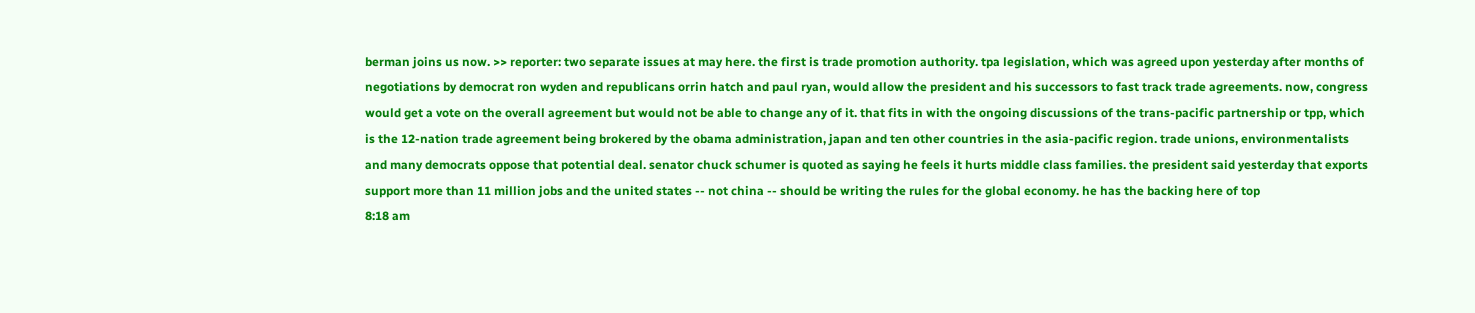berman joins us now. >> reporter: two separate issues at may here. the first is trade promotion authority. tpa legislation, which was agreed upon yesterday after months of negotiations by democrat ron wyden and republicans orrin hatch and paul ryan, would allow the president and his successors to fast track trade agreements. now, congress would get a vote on the overall agreement but would not be able to change any of it. that fits in with the ongoing discussions of the trans-pacific partnership or tpp, which is the 12-nation trade agreement being brokered by the obama administration, japan and ten other countries in the asia-pacific region. trade unions, environmentalists and many democrats oppose that potential deal. senator chuck schumer is quoted as saying he feels it hurts middle class families. the president said yesterday that exports support more than 11 million jobs and the united states -- not china -- should be writing the rules for the global economy. he has the backing here of top
8:18 am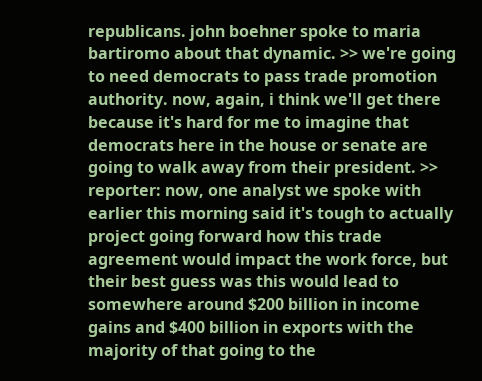republicans. john boehner spoke to maria bartiromo about that dynamic. >> we're going to need democrats to pass trade promotion authority. now, again, i think we'll get there because it's hard for me to imagine that democrats here in the house or senate are going to walk away from their president. >> reporter: now, one analyst we spoke with earlier this morning said it's tough to actually project going forward how this trade agreement would impact the work force, but their best guess was this would lead to somewhere around $200 billion in income gains and $400 billion in exports with the majority of that going to the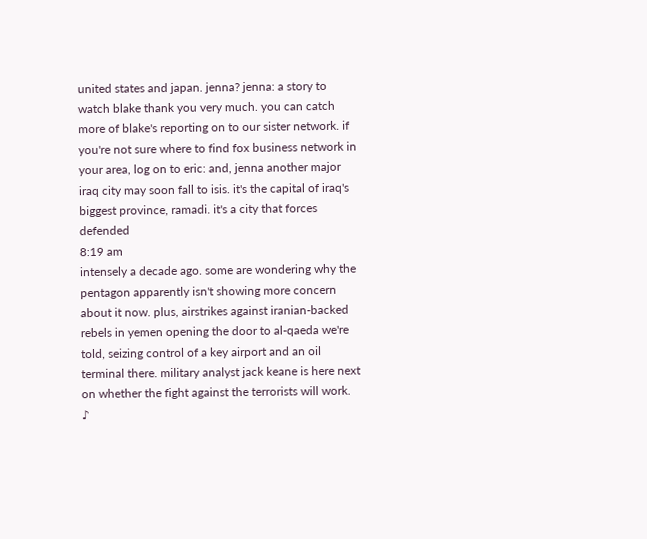united states and japan. jenna? jenna: a story to watch blake thank you very much. you can catch more of blake's reporting on to our sister network. if you're not sure where to find fox business network in your area, log on to eric: and, jenna another major iraq city may soon fall to isis. it's the capital of iraq's biggest province, ramadi. it's a city that forces defended
8:19 am
intensely a decade ago. some are wondering why the pentagon apparently isn't showing more concern about it now. plus, airstrikes against iranian-backed rebels in yemen opening the door to al-qaeda we're told, seizing control of a key airport and an oil terminal there. military analyst jack keane is here next on whether the fight against the terrorists will work. ♪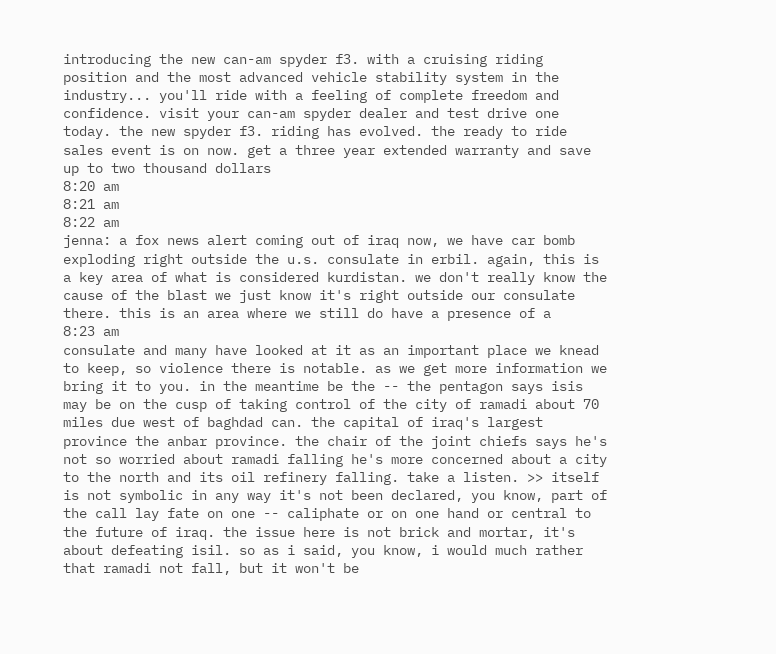introducing the new can-am spyder f3. with a cruising riding position and the most advanced vehicle stability system in the industry... you'll ride with a feeling of complete freedom and confidence. visit your can-am spyder dealer and test drive one today. the new spyder f3. riding has evolved. the ready to ride sales event is on now. get a three year extended warranty and save up to two thousand dollars
8:20 am
8:21 am
8:22 am
jenna: a fox news alert coming out of iraq now, we have car bomb exploding right outside the u.s. consulate in erbil. again, this is a key area of what is considered kurdistan. we don't really know the cause of the blast we just know it's right outside our consulate there. this is an area where we still do have a presence of a
8:23 am
consulate and many have looked at it as an important place we knead to keep, so violence there is notable. as we get more information we bring it to you. in the meantime be the -- the pentagon says isis may be on the cusp of taking control of the city of ramadi about 70 miles due west of baghdad can. the capital of iraq's largest province the anbar province. the chair of the joint chiefs says he's not so worried about ramadi falling he's more concerned about a city to the north and its oil refinery falling. take a listen. >> itself is not symbolic in any way it's not been declared, you know, part of the call lay fate on one -- caliphate or on one hand or central to the future of iraq. the issue here is not brick and mortar, it's about defeating isil. so as i said, you know, i would much rather that ramadi not fall, but it won't be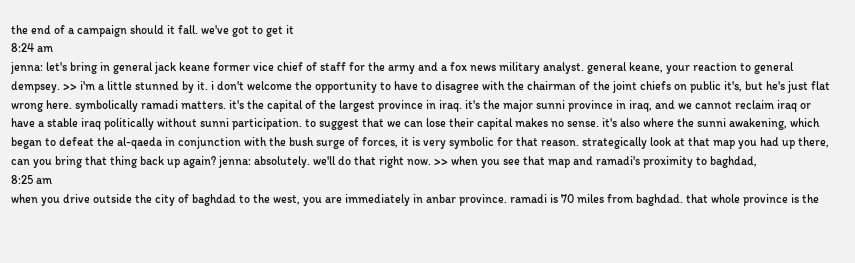the end of a campaign should it fall. we've got to get it
8:24 am
jenna: let's bring in general jack keane former vice chief of staff for the army and a fox news military analyst. general keane, your reaction to general dempsey. >> i'm a little stunned by it. i don't welcome the opportunity to have to disagree with the chairman of the joint chiefs on public it's, but he's just flat wrong here. symbolically ramadi matters. it's the capital of the largest province in iraq. it's the major sunni province in iraq, and we cannot reclaim iraq or have a stable iraq politically without sunni participation. to suggest that we can lose their capital makes no sense. it's also where the sunni awakening, which began to defeat the al-qaeda in conjunction with the bush surge of forces, it is very symbolic for that reason. strategically look at that map you had up there, can you bring that thing back up again? jenna: absolutely. we'll do that right now. >> when you see that map and ramadi's proximity to baghdad,
8:25 am
when you drive outside the city of baghdad to the west, you are immediately in anbar province. ramadi is 70 miles from baghdad. that whole province is the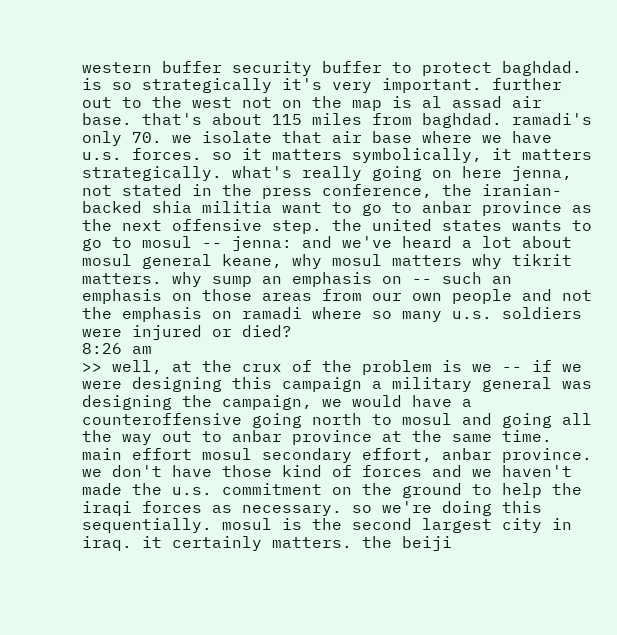western buffer security buffer to protect baghdad. is so strategically it's very important. further out to the west not on the map is al assad air base. that's about 115 miles from baghdad. ramadi's only 70. we isolate that air base where we have u.s. forces. so it matters symbolically, it matters strategically. what's really going on here jenna, not stated in the press conference, the iranian-backed shia militia want to go to anbar province as the next offensive step. the united states wants to go to mosul -- jenna: and we've heard a lot about mosul general keane, why mosul matters why tikrit matters. why sump an emphasis on -- such an emphasis on those areas from our own people and not the emphasis on ramadi where so many u.s. soldiers were injured or died?
8:26 am
>> well, at the crux of the problem is we -- if we were designing this campaign a military general was designing the campaign, we would have a counteroffensive going north to mosul and going all the way out to anbar province at the same time. main effort mosul secondary effort, anbar province. we don't have those kind of forces and we haven't made the u.s. commitment on the ground to help the iraqi forces as necessary. so we're doing this sequentially. mosul is the second largest city in iraq. it certainly matters. the beiji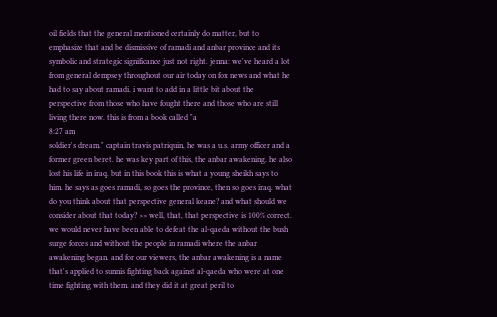oil fields that the general mentioned certainly do matter, but to emphasize that and be dismissive of ramadi and anbar province and its symbolic and strategic significance just not right. jenna: we've heard a lot from general dempsey throughout our air today on fox news and what he had to say about ramadi. i want to add in a little bit about the perspective from those who have fought there and those who are still living there now. this is from a book called "a
8:27 am
soldier's dream." captain travis patriquin, he was a u.s. army officer and a former green beret. he was key part of this, the anbar awakening. he also lost his life in iraq. but in this book this is what a young sheikh says to him. he says as goes ramadi, so goes the province, then so goes iraq. what do you think about that perspective general keane? and what should we consider about that today? >> well, that, that perspective is 100% correct. we would never have been able to defeat the al-qaeda without the bush surge forces and without the people in ramadi where the anbar awakening began. and for our viewers, the anbar awakening is a name that's applied to sunnis fighting back against al-qaeda who were at one time fighting with them. and they did it at great peril to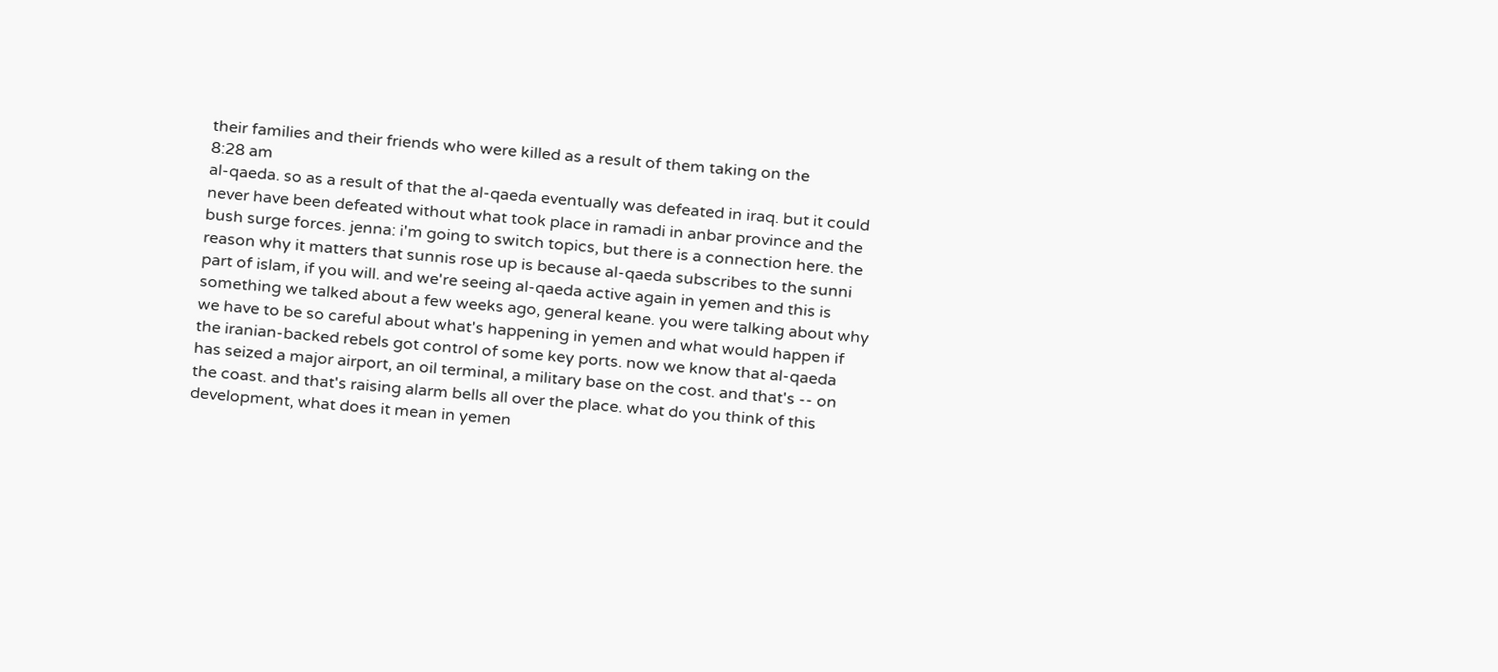their families and their friends who were killed as a result of them taking on the
8:28 am
al-qaeda. so as a result of that the al-qaeda eventually was defeated in iraq. but it could never have been defeated without what took place in ramadi in anbar province and the bush surge forces. jenna: i'm going to switch topics, but there is a connection here. the reason why it matters that sunnis rose up is because al-qaeda subscribes to the sunni part of islam, if you will. and we're seeing al-qaeda active again in yemen and this is something we talked about a few weeks ago, general keane. you were talking about why we have to be so careful about what's happening in yemen and what would happen if the iranian-backed rebels got control of some key ports. now we know that al-qaeda has seized a major airport, an oil terminal, a military base on the cost. and that's -- on the coast. and that's raising alarm bells all over the place. what do you think of this development, what does it mean in yemen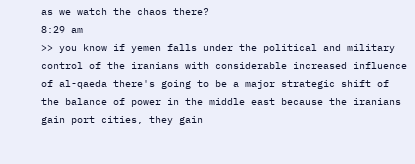as we watch the chaos there?
8:29 am
>> you know if yemen falls under the political and military control of the iranians with considerable increased influence of al-qaeda there's going to be a major strategic shift of the balance of power in the middle east because the iranians gain port cities, they gain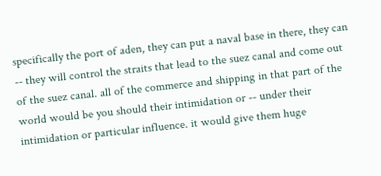specifically the port of aden, they can put a naval base in there, they can -- they will control the straits that lead to the suez canal and come out of the suez canal. all of the commerce and shipping in that part of the world would be you should their intimidation or -- under their intimidation or particular influence. it would give them huge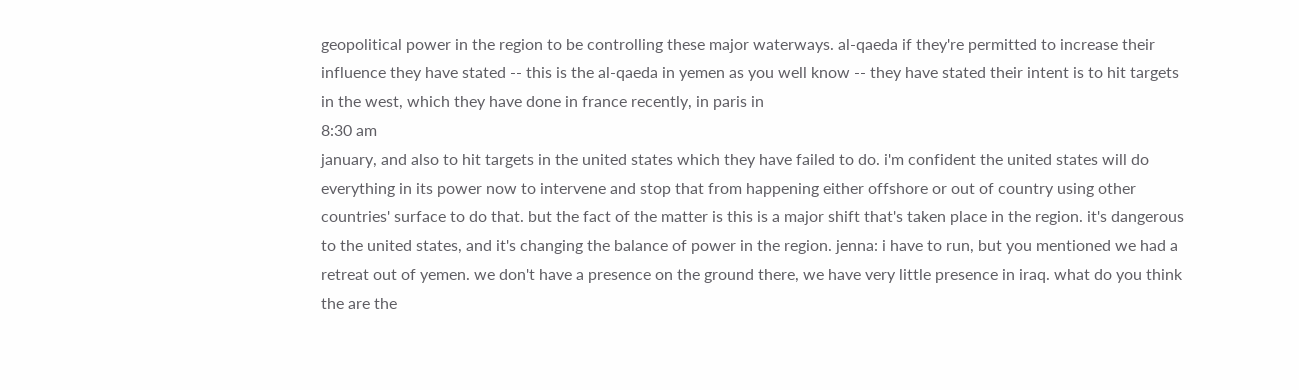geopolitical power in the region to be controlling these major waterways. al-qaeda if they're permitted to increase their influence they have stated -- this is the al-qaeda in yemen as you well know -- they have stated their intent is to hit targets in the west, which they have done in france recently, in paris in
8:30 am
january, and also to hit targets in the united states which they have failed to do. i'm confident the united states will do everything in its power now to intervene and stop that from happening either offshore or out of country using other countries' surface to do that. but the fact of the matter is this is a major shift that's taken place in the region. it's dangerous to the united states, and it's changing the balance of power in the region. jenna: i have to run, but you mentioned we had a retreat out of yemen. we don't have a presence on the ground there, we have very little presence in iraq. what do you think the are the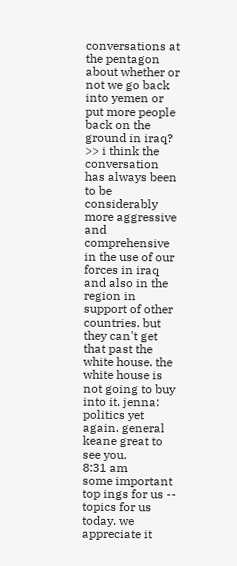conversations at the pentagon about whether or not we go back into yemen or put more people back on the ground in iraq? >> i think the conversation has always been to be considerably more aggressive and comprehensive in the use of our forces in iraq and also in the region in support of other countries. but they can't get that past the white house. the white house is not going to buy into it. jenna: politics yet again. general keane great to see you.
8:31 am
some important top ings for us -- topics for us today. we appreciate it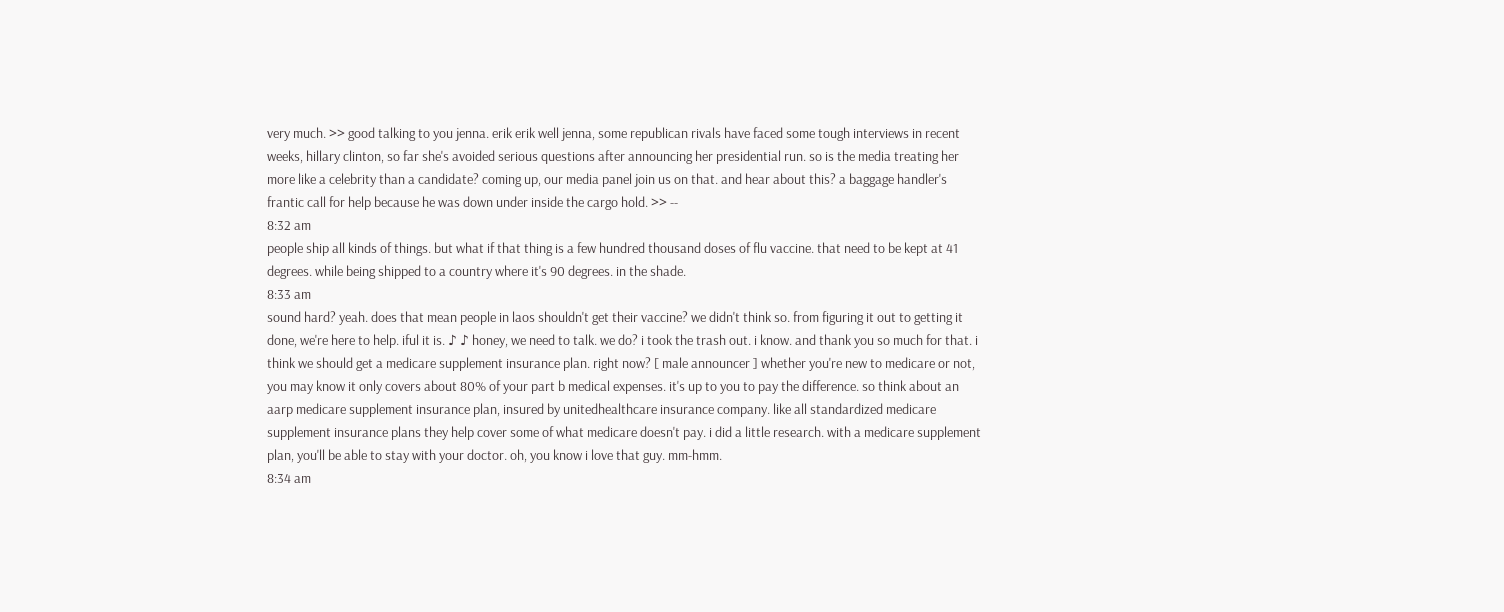very much. >> good talking to you jenna. erik erik well jenna, some republican rivals have faced some tough interviews in recent weeks, hillary clinton, so far she's avoided serious questions after announcing her presidential run. so is the media treating her more like a celebrity than a candidate? coming up, our media panel join us on that. and hear about this? a baggage handler's frantic call for help because he was down under inside the cargo hold. >> --
8:32 am
people ship all kinds of things. but what if that thing is a few hundred thousand doses of flu vaccine. that need to be kept at 41 degrees. while being shipped to a country where it's 90 degrees. in the shade.
8:33 am
sound hard? yeah. does that mean people in laos shouldn't get their vaccine? we didn't think so. from figuring it out to getting it done, we're here to help. iful it is. ♪ ♪ honey, we need to talk. we do? i took the trash out. i know. and thank you so much for that. i think we should get a medicare supplement insurance plan. right now? [ male announcer ] whether you're new to medicare or not, you may know it only covers about 80% of your part b medical expenses. it's up to you to pay the difference. so think about an aarp medicare supplement insurance plan, insured by unitedhealthcare insurance company. like all standardized medicare supplement insurance plans they help cover some of what medicare doesn't pay. i did a little research. with a medicare supplement plan, you'll be able to stay with your doctor. oh, you know i love that guy. mm-hmm.
8:34 am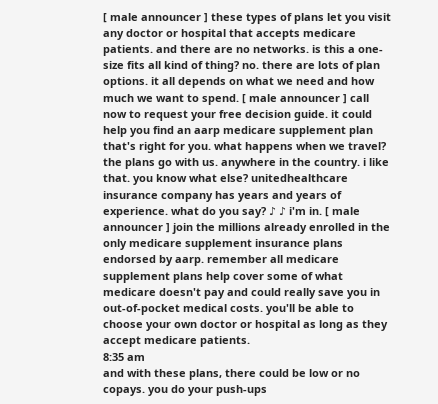[ male announcer ] these types of plans let you visit any doctor or hospital that accepts medicare patients. and there are no networks. is this a one-size fits all kind of thing? no. there are lots of plan options. it all depends on what we need and how much we want to spend. [ male announcer ] call now to request your free decision guide. it could help you find an aarp medicare supplement plan that's right for you. what happens when we travel? the plans go with us. anywhere in the country. i like that. you know what else? unitedhealthcare insurance company has years and years of experience. what do you say? ♪ ♪ i'm in. [ male announcer ] join the millions already enrolled in the only medicare supplement insurance plans endorsed by aarp. remember all medicare supplement plans help cover some of what medicare doesn't pay and could really save you in out-of-pocket medical costs. you'll be able to choose your own doctor or hospital as long as they accept medicare patients.
8:35 am
and with these plans, there could be low or no copays. you do your push-ups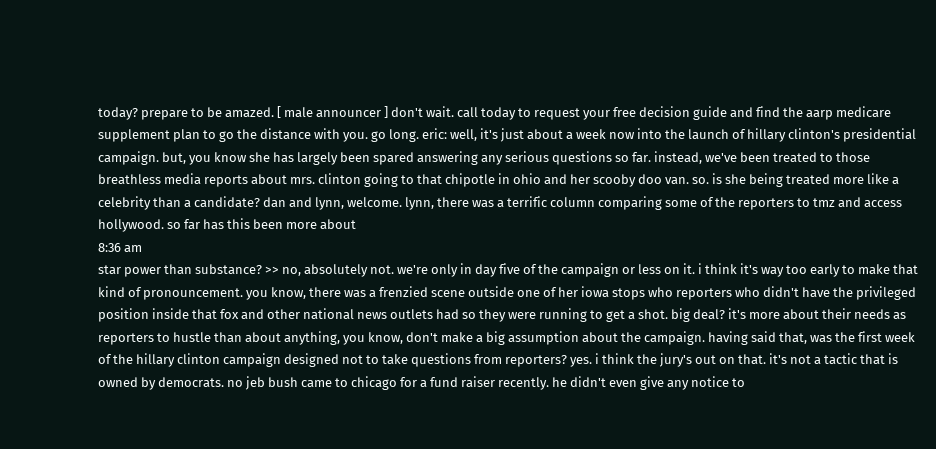today? prepare to be amazed. [ male announcer ] don't wait. call today to request your free decision guide and find the aarp medicare supplement plan to go the distance with you. go long. eric: well, it's just about a week now into the launch of hillary clinton's presidential campaign. but, you know she has largely been spared answering any serious questions so far. instead, we've been treated to those breathless media reports about mrs. clinton going to that chipotle in ohio and her scooby doo van. so. is she being treated more like a celebrity than a candidate? dan and lynn, welcome. lynn, there was a terrific column comparing some of the reporters to tmz and access hollywood. so far has this been more about
8:36 am
star power than substance? >> no, absolutely not. we're only in day five of the campaign or less on it. i think it's way too early to make that kind of pronouncement. you know, there was a frenzied scene outside one of her iowa stops who reporters who didn't have the privileged position inside that fox and other national news outlets had so they were running to get a shot. big deal? it's more about their needs as reporters to hustle than about anything, you know, don't make a big assumption about the campaign. having said that, was the first week of the hillary clinton campaign designed not to take questions from reporters? yes. i think the jury's out on that. it's not a tactic that is owned by democrats. no jeb bush came to chicago for a fund raiser recently. he didn't even give any notice to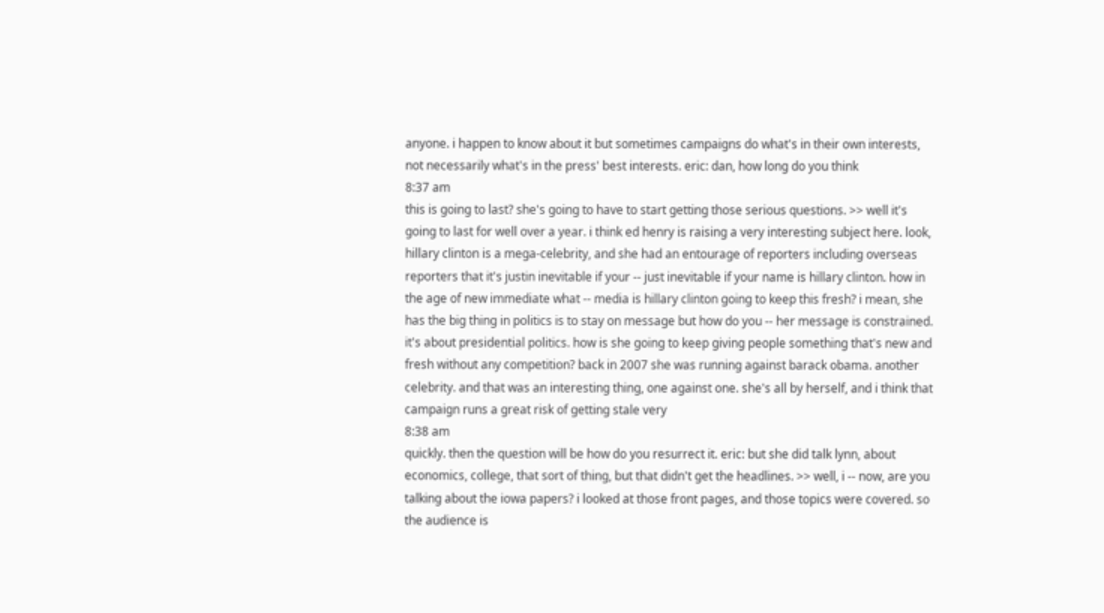anyone. i happen to know about it but sometimes campaigns do what's in their own interests, not necessarily what's in the press' best interests. eric: dan, how long do you think
8:37 am
this is going to last? she's going to have to start getting those serious questions. >> well it's going to last for well over a year. i think ed henry is raising a very interesting subject here. look, hillary clinton is a mega-celebrity, and she had an entourage of reporters including overseas reporters that it's justin inevitable if your -- just inevitable if your name is hillary clinton. how in the age of new immediate what -- media is hillary clinton going to keep this fresh? i mean, she has the big thing in politics is to stay on message but how do you -- her message is constrained. it's about presidential politics. how is she going to keep giving people something that's new and fresh without any competition? back in 2007 she was running against barack obama. another celebrity. and that was an interesting thing, one against one. she's all by herself, and i think that campaign runs a great risk of getting stale very
8:38 am
quickly. then the question will be how do you resurrect it. eric: but she did talk lynn, about economics, college, that sort of thing, but that didn't get the headlines. >> well, i -- now, are you talking about the iowa papers? i looked at those front pages, and those topics were covered. so the audience is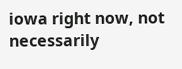iowa right now, not necessarily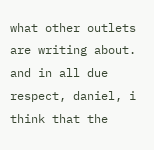what other outlets are writing about. and in all due respect, daniel, i think that the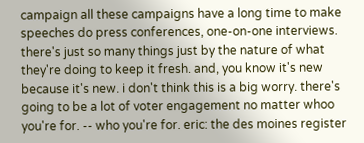campaign all these campaigns have a long time to make speeches do press conferences, one-on-one interviews. there's just so many things just by the nature of what they're doing to keep it fresh. and, you know it's new because it's new. i don't think this is a big worry. there's going to be a lot of voter engagement no matter whoo you're for. -- who you're for. eric: the des moines register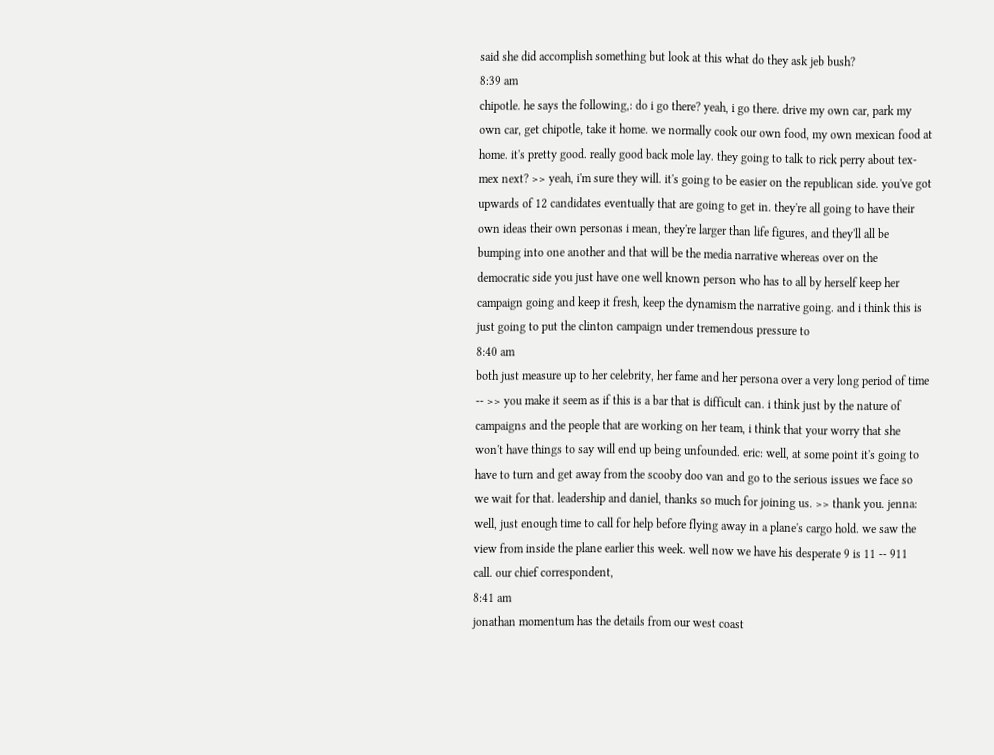said she did accomplish something but look at this what do they ask jeb bush?
8:39 am
chipotle. he says the following,: do i go there? yeah, i go there. drive my own car, park my own car, get chipotle, take it home. we normally cook our own food, my own mexican food at home. it's pretty good. really good back mole lay. they going to talk to rick perry about tex-mex next? >> yeah, i'm sure they will. it's going to be easier on the republican side. you've got upwards of 12 candidates eventually that are going to get in. they're all going to have their own ideas their own personas i mean, they're larger than life figures, and they'll all be bumping into one another and that will be the media narrative whereas over on the democratic side you just have one well known person who has to all by herself keep her campaign going and keep it fresh, keep the dynamism the narrative going. and i think this is just going to put the clinton campaign under tremendous pressure to
8:40 am
both just measure up to her celebrity, her fame and her persona over a very long period of time -- >> you make it seem as if this is a bar that is difficult can. i think just by the nature of campaigns and the people that are working on her team, i think that your worry that she won't have things to say will end up being unfounded. eric: well, at some point it's going to have to turn and get away from the scooby doo van and go to the serious issues we face so we wait for that. leadership and daniel, thanks so much for joining us. >> thank you. jenna: well, just enough time to call for help before flying away in a plane's cargo hold. we saw the view from inside the plane earlier this week. well now we have his desperate 9 is 11 -- 911 call. our chief correspondent,
8:41 am
jonathan momentum has the details from our west coast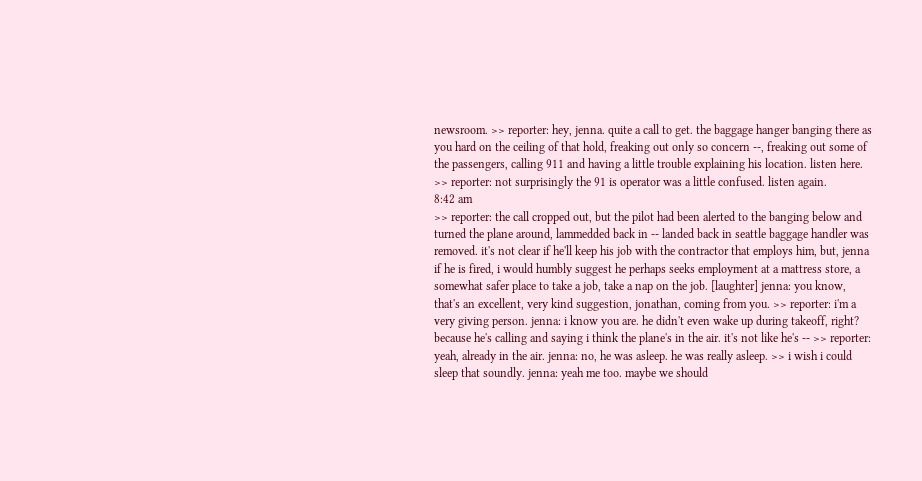newsroom. >> reporter: hey, jenna. quite a call to get. the baggage hanger banging there as you hard on the ceiling of that hold, freaking out only so concern --, freaking out some of the passengers, calling 911 and having a little trouble explaining his location. listen here. >> reporter: not surprisingly the 91 is operator was a little confused. listen again.
8:42 am
>> reporter: the call cropped out, but the pilot had been alerted to the banging below and turned the plane around, lammedded back in -- landed back in seattle baggage handler was removed. it's not clear if he'll keep his job with the contractor that employs him, but, jenna if he is fired, i would humbly suggest he perhaps seeks employment at a mattress store, a somewhat safer place to take a job, take a nap on the job. [laughter] jenna: you know, that's an excellent, very kind suggestion, jonathan, coming from you. >> reporter: i'm a very giving person. jenna: i know you are. he didn't even wake up during takeoff, right? because he's calling and saying i think the plane's in the air. it's not like he's -- >> reporter: yeah, already in the air. jenna: no, he was asleep. he was really asleep. >> i wish i could sleep that soundly. jenna: yeah me too. maybe we should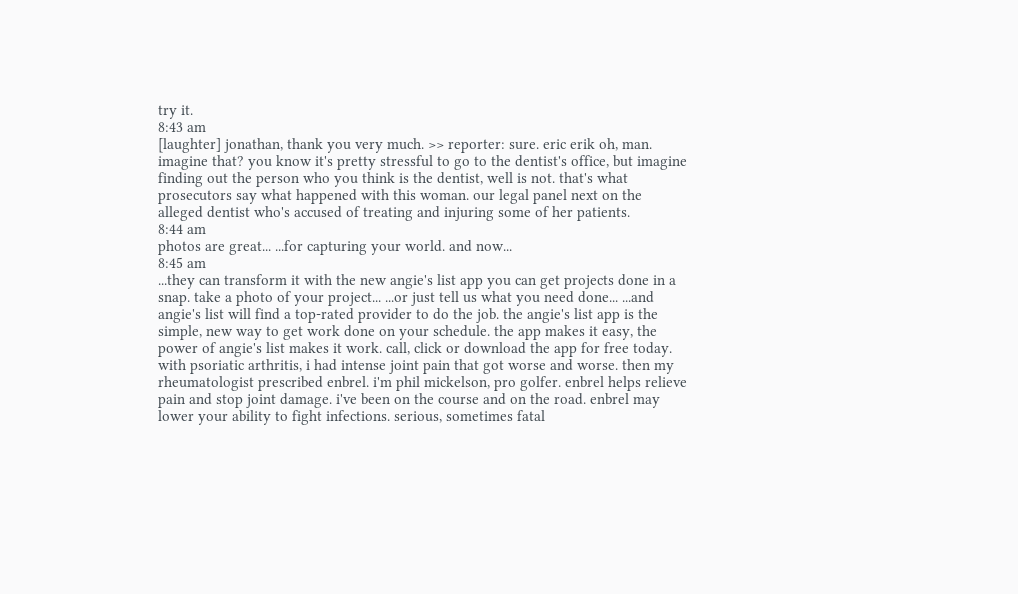try it.
8:43 am
[laughter] jonathan, thank you very much. >> reporter: sure. eric erik oh, man. imagine that? you know it's pretty stressful to go to the dentist's office, but imagine finding out the person who you think is the dentist, well is not. that's what prosecutors say what happened with this woman. our legal panel next on the alleged dentist who's accused of treating and injuring some of her patients.
8:44 am
photos are great... ...for capturing your world. and now...
8:45 am
...they can transform it with the new angie's list app you can get projects done in a snap. take a photo of your project... ...or just tell us what you need done... ...and angie's list will find a top-rated provider to do the job. the angie's list app is the simple, new way to get work done on your schedule. the app makes it easy, the power of angie's list makes it work. call, click or download the app for free today. with psoriatic arthritis, i had intense joint pain that got worse and worse. then my rheumatologist prescribed enbrel. i'm phil mickelson, pro golfer. enbrel helps relieve pain and stop joint damage. i've been on the course and on the road. enbrel may lower your ability to fight infections. serious, sometimes fatal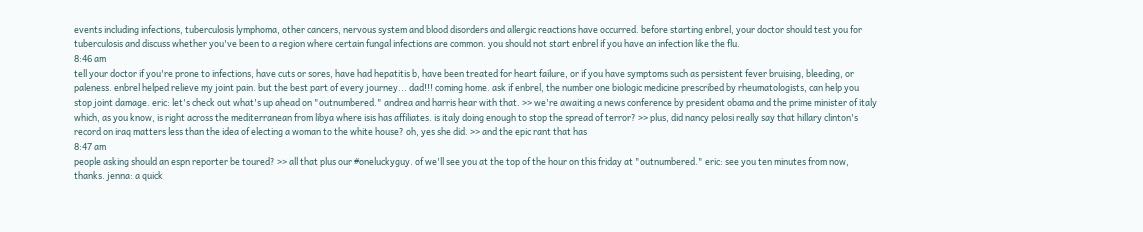events including infections, tuberculosis lymphoma, other cancers, nervous system and blood disorders and allergic reactions have occurred. before starting enbrel, your doctor should test you for tuberculosis and discuss whether you've been to a region where certain fungal infections are common. you should not start enbrel if you have an infection like the flu.
8:46 am
tell your doctor if you're prone to infections, have cuts or sores, have had hepatitis b, have been treated for heart failure, or if you have symptoms such as persistent fever bruising, bleeding, or paleness. enbrel helped relieve my joint pain. but the best part of every journey... dad!!! coming home. ask if enbrel, the number one biologic medicine prescribed by rheumatologists, can help you stop joint damage. eric: let's check out what's up ahead on "outnumbered." andrea and harris hear with that. >> we're awaiting a news conference by president obama and the prime minister of italy which, as you know, is right across the mediterranean from libya where isis has affiliates. is italy doing enough to stop the spread of terror? >> plus, did nancy pelosi really say that hillary clinton's record on iraq matters less than the idea of electing a woman to the white house? oh, yes she did. >> and the epic rant that has
8:47 am
people asking should an espn reporter be toured? >> all that plus our #oneluckyguy. of we'll see you at the top of the hour on this friday at "outnumbered." eric: see you ten minutes from now, thanks. jenna: a quick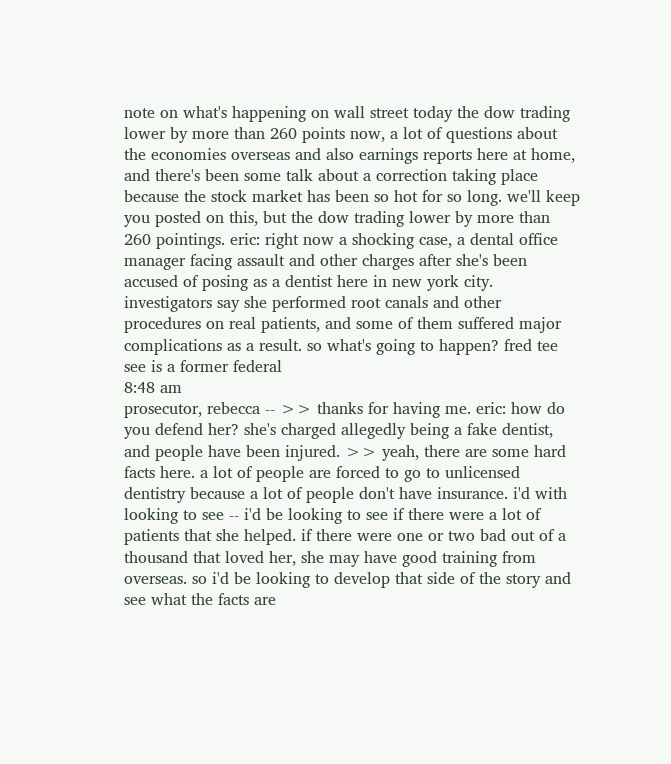note on what's happening on wall street today the dow trading lower by more than 260 points now, a lot of questions about the economies overseas and also earnings reports here at home, and there's been some talk about a correction taking place because the stock market has been so hot for so long. we'll keep you posted on this, but the dow trading lower by more than 260 pointings. eric: right now a shocking case, a dental office manager facing assault and other charges after she's been accused of posing as a dentist here in new york city. investigators say she performed root canals and other procedures on real patients, and some of them suffered major complications as a result. so what's going to happen? fred tee see is a former federal
8:48 am
prosecutor, rebecca -- >> thanks for having me. eric: how do you defend her? she's charged allegedly being a fake dentist, and people have been injured. >> yeah, there are some hard facts here. a lot of people are forced to go to unlicensed dentistry because a lot of people don't have insurance. i'd with looking to see -- i'd be looking to see if there were a lot of patients that she helped. if there were one or two bad out of a thousand that loved her, she may have good training from overseas. so i'd be looking to develop that side of the story and see what the facts are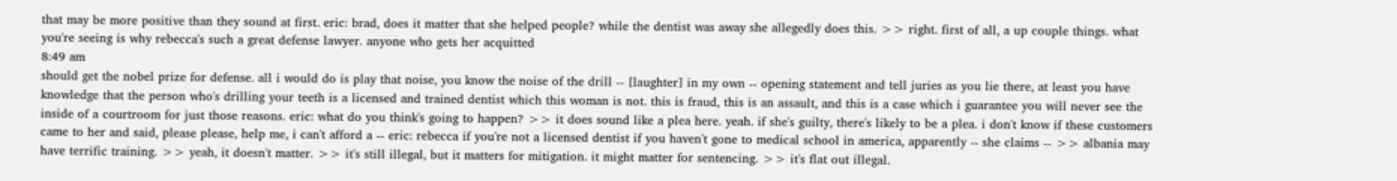that may be more positive than they sound at first. eric: brad, does it matter that she helped people? while the dentist was away she allegedly does this. >> right. first of all, a up couple things. what you're seeing is why rebecca's such a great defense lawyer. anyone who gets her acquitted
8:49 am
should get the nobel prize for defense. all i would do is play that noise, you know the noise of the drill -- [laughter] in my own -- opening statement and tell juries as you lie there, at least you have knowledge that the person who's drilling your teeth is a licensed and trained dentist which this woman is not. this is fraud, this is an assault, and this is a case which i guarantee you will never see the inside of a courtroom for just those reasons. eric: what do you think's going to happen? >> it does sound like a plea here. yeah. if she's guilty, there's likely to be a plea. i don't know if these customers came to her and said, please please, help me, i can't afford a -- eric: rebecca if you're not a licensed dentist if you haven't gone to medical school in america, apparently -- she claims -- >> albania may have terrific training. >> yeah, it doesn't matter. >> it's still illegal, but it matters for mitigation. it might matter for sentencing. >> it's flat out illegal.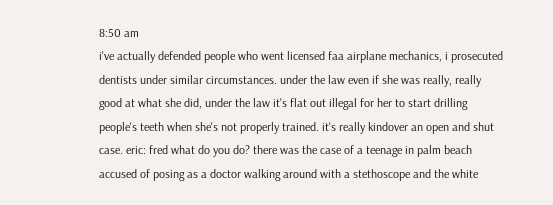8:50 am
i've actually defended people who went licensed faa airplane mechanics, i prosecuted dentists under similar circumstances. under the law even if she was really, really good at what she did, under the law it's flat out illegal for her to start drilling people's teeth when she's not properly trained. it's really kindover an open and shut case. eric: fred what do you do? there was the case of a teenage in palm beach accused of posing as a doctor walking around with a stethoscope and the white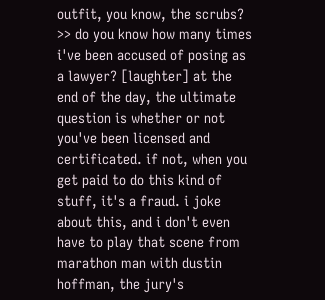outfit, you know, the scrubs? >> do you know how many times i've been accused of posing as a lawyer? [laughter] at the end of the day, the ultimate question is whether or not you've been licensed and certificated. if not, when you get paid to do this kind of stuff, it's a fraud. i joke about this, and i don't even have to play that scene from marathon man with dustin hoffman, the jury's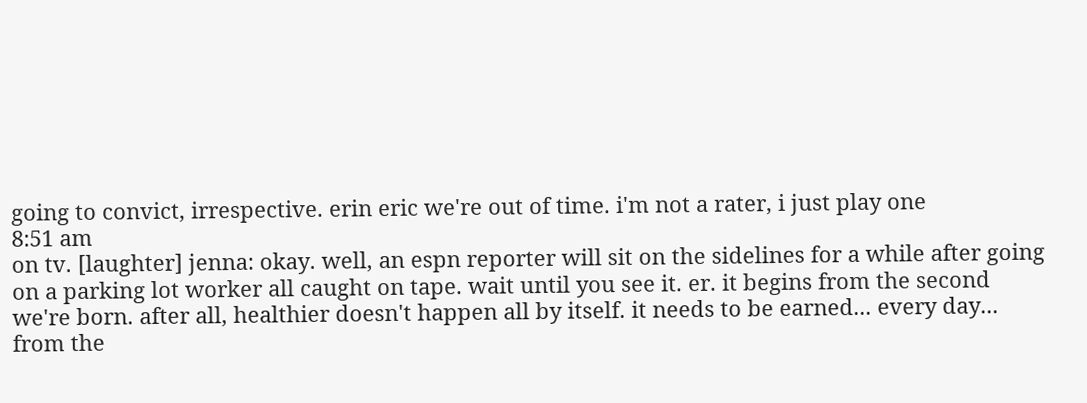going to convict, irrespective. erin eric we're out of time. i'm not a rater, i just play one
8:51 am
on tv. [laughter] jenna: okay. well, an espn reporter will sit on the sidelines for a while after going on a parking lot worker all caught on tape. wait until you see it. er. it begins from the second we're born. after all, healthier doesn't happen all by itself. it needs to be earned... every day... from the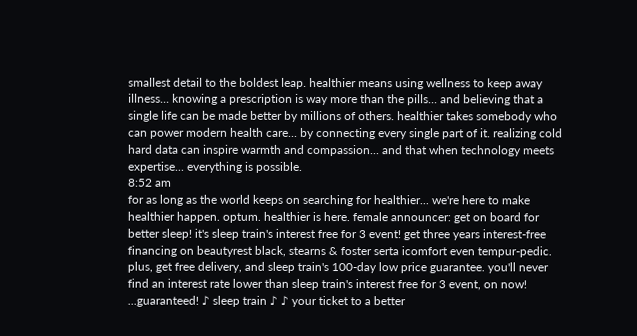smallest detail to the boldest leap. healthier means using wellness to keep away illness... knowing a prescription is way more than the pills... and believing that a single life can be made better by millions of others. healthier takes somebody who can power modern health care... by connecting every single part of it. realizing cold hard data can inspire warmth and compassion... and that when technology meets expertise... everything is possible.
8:52 am
for as long as the world keeps on searching for healthier... we're here to make healthier happen. optum. healthier is here. female announcer: get on board for better sleep! it's sleep train's interest free for 3 event! get three years interest-free financing on beautyrest black, stearns & foster serta icomfort even tempur-pedic. plus, get free delivery, and sleep train's 100-day low price guarantee. you'll never find an interest rate lower than sleep train's interest free for 3 event, on now! ...guaranteed! ♪ sleep train ♪ ♪ your ticket to a better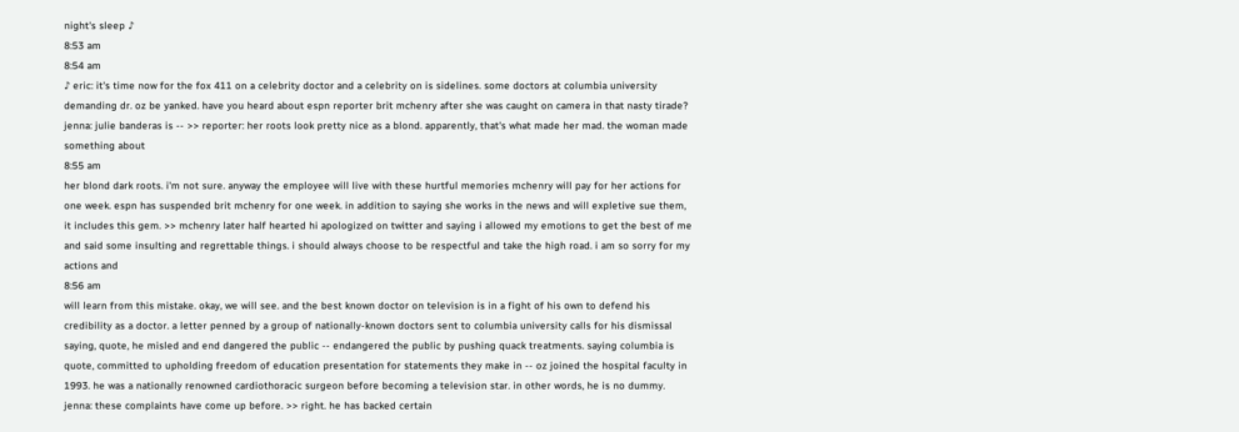night's sleep ♪
8:53 am
8:54 am
♪ eric: it's time now for the fox 411 on a celebrity doctor and a celebrity on is sidelines. some doctors at columbia university demanding dr. oz be yanked. have you heard about espn reporter brit mchenry after she was caught on camera in that nasty tirade? jenna: julie banderas is -- >> reporter: her roots look pretty nice as a blond. apparently, that's what made her mad. the woman made something about
8:55 am
her blond dark roots. i'm not sure. anyway the employee will live with these hurtful memories mchenry will pay for her actions for one week. espn has suspended brit mchenry for one week. in addition to saying she works in the news and will expletive sue them, it includes this gem. >> mchenry later half hearted hi apologized on twitter and saying i allowed my emotions to get the best of me and said some insulting and regrettable things. i should always choose to be respectful and take the high road. i am so sorry for my actions and
8:56 am
will learn from this mistake. okay, we will see. and the best known doctor on television is in a fight of his own to defend his credibility as a doctor. a letter penned by a group of nationally-known doctors sent to columbia university calls for his dismissal saying, quote, he misled and end dangered the public -- endangered the public by pushing quack treatments. saying columbia is quote, committed to upholding freedom of education presentation for statements they make in -- oz joined the hospital faculty in 1993. he was a nationally renowned cardiothoracic surgeon before becoming a television star. in other words, he is no dummy. jenna: these complaints have come up before. >> right. he has backed certain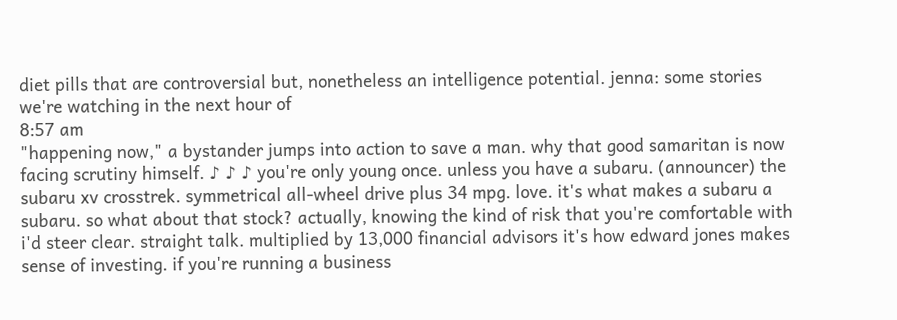diet pills that are controversial but, nonetheless an intelligence potential. jenna: some stories we're watching in the next hour of
8:57 am
"happening now," a bystander jumps into action to save a man. why that good samaritan is now facing scrutiny himself. ♪ ♪ ♪ you're only young once. unless you have a subaru. (announcer) the subaru xv crosstrek. symmetrical all-wheel drive plus 34 mpg. love. it's what makes a subaru a subaru. so what about that stock? actually, knowing the kind of risk that you're comfortable with i'd steer clear. straight talk. multiplied by 13,000 financial advisors it's how edward jones makes sense of investing. if you're running a business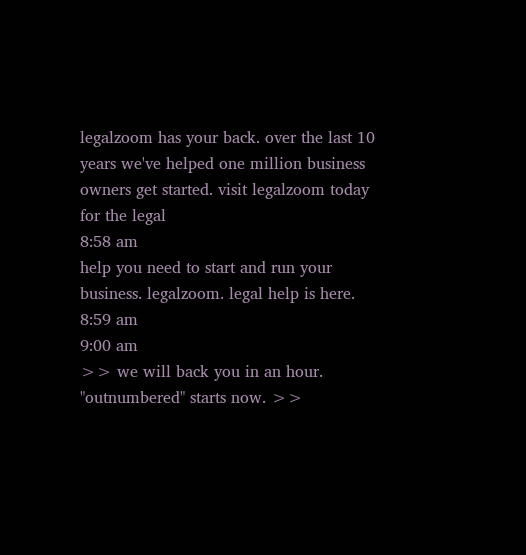legalzoom has your back. over the last 10 years we've helped one million business owners get started. visit legalzoom today for the legal
8:58 am
help you need to start and run your business. legalzoom. legal help is here.
8:59 am
9:00 am
>> we will back you in an hour. "outnumbered" starts now. >>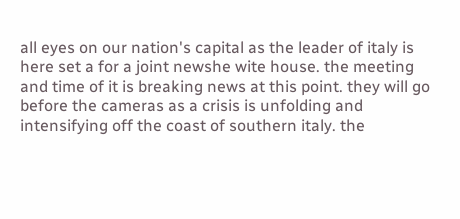all eyes on our nation's capital as the leader of italy is here set a for a joint newshe wite house. the meeting and time of it is breaking news at this point. they will go before the cameras as a crisis is unfolding and intensifying off the coast of southern italy. the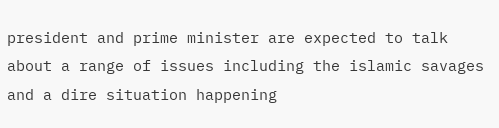president and prime minister are expected to talk about a range of issues including the islamic savages and a dire situation happening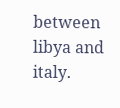between libya and italy.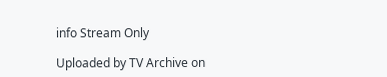info Stream Only

Uploaded by TV Archive on